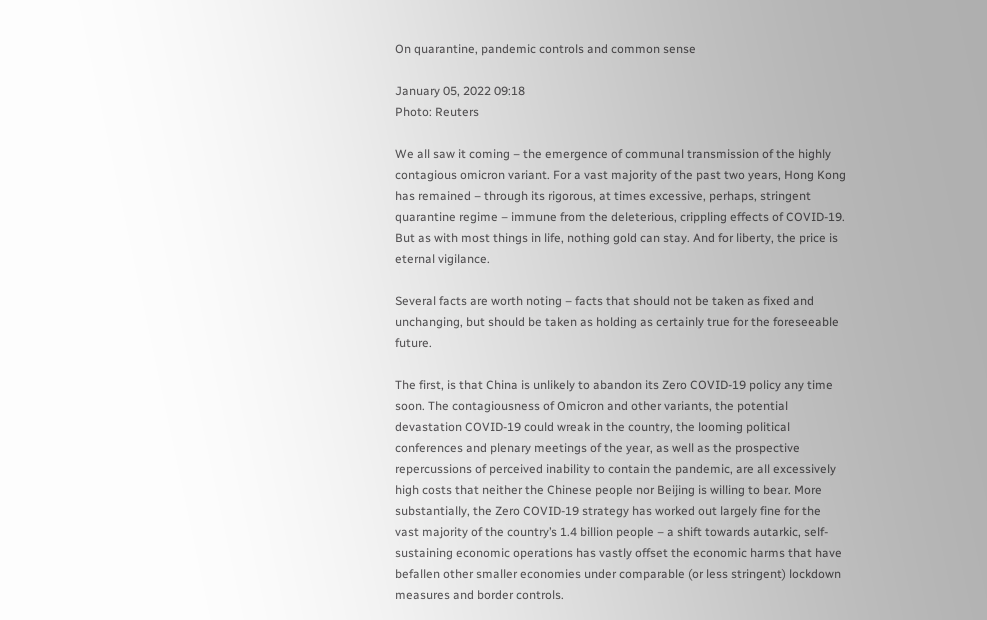On quarantine, pandemic controls and common sense

January 05, 2022 09:18
Photo: Reuters

We all saw it coming – the emergence of communal transmission of the highly contagious omicron variant. For a vast majority of the past two years, Hong Kong has remained – through its rigorous, at times excessive, perhaps, stringent quarantine regime – immune from the deleterious, crippling effects of COVID-19. But as with most things in life, nothing gold can stay. And for liberty, the price is eternal vigilance.

Several facts are worth noting – facts that should not be taken as fixed and unchanging, but should be taken as holding as certainly true for the foreseeable future.

The first, is that China is unlikely to abandon its Zero COVID-19 policy any time soon. The contagiousness of Omicron and other variants, the potential devastation COVID-19 could wreak in the country, the looming political conferences and plenary meetings of the year, as well as the prospective repercussions of perceived inability to contain the pandemic, are all excessively high costs that neither the Chinese people nor Beijing is willing to bear. More substantially, the Zero COVID-19 strategy has worked out largely fine for the vast majority of the country’s 1.4 billion people – a shift towards autarkic, self-sustaining economic operations has vastly offset the economic harms that have befallen other smaller economies under comparable (or less stringent) lockdown measures and border controls.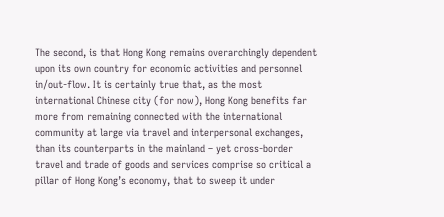The second, is that Hong Kong remains overarchingly dependent upon its own country for economic activities and personnel in/out-flow. It is certainly true that, as the most international Chinese city (for now), Hong Kong benefits far more from remaining connected with the international community at large via travel and interpersonal exchanges, than its counterparts in the mainland – yet cross-border travel and trade of goods and services comprise so critical a pillar of Hong Kong’s economy, that to sweep it under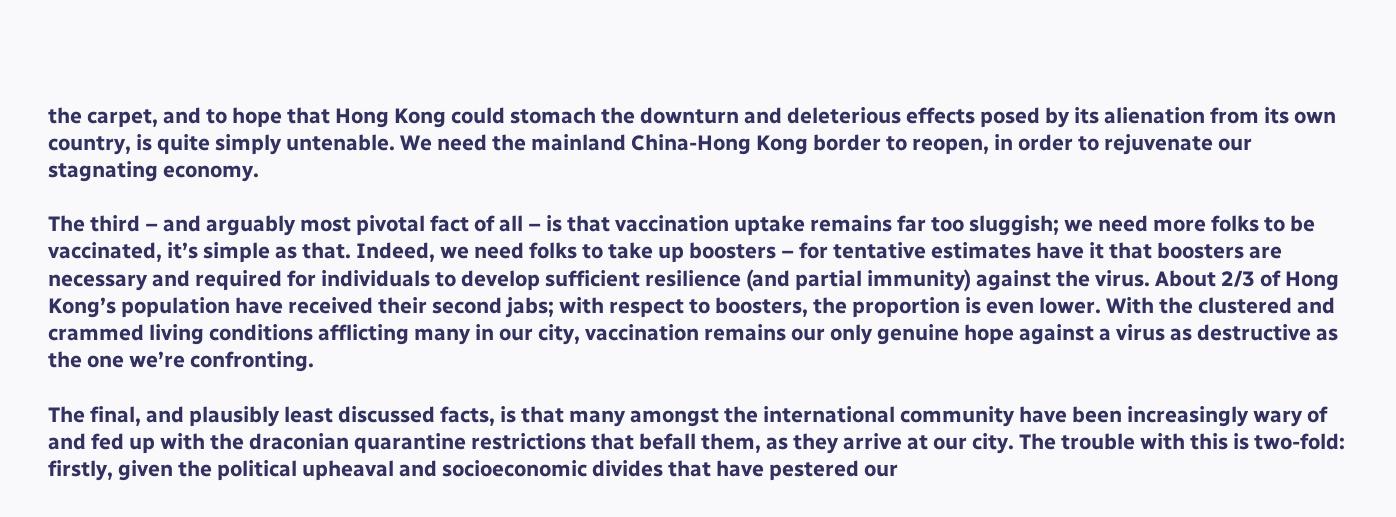the carpet, and to hope that Hong Kong could stomach the downturn and deleterious effects posed by its alienation from its own country, is quite simply untenable. We need the mainland China-Hong Kong border to reopen, in order to rejuvenate our stagnating economy.

The third – and arguably most pivotal fact of all – is that vaccination uptake remains far too sluggish; we need more folks to be vaccinated, it’s simple as that. Indeed, we need folks to take up boosters – for tentative estimates have it that boosters are necessary and required for individuals to develop sufficient resilience (and partial immunity) against the virus. About 2/3 of Hong Kong’s population have received their second jabs; with respect to boosters, the proportion is even lower. With the clustered and crammed living conditions afflicting many in our city, vaccination remains our only genuine hope against a virus as destructive as the one we’re confronting.

The final, and plausibly least discussed facts, is that many amongst the international community have been increasingly wary of and fed up with the draconian quarantine restrictions that befall them, as they arrive at our city. The trouble with this is two-fold: firstly, given the political upheaval and socioeconomic divides that have pestered our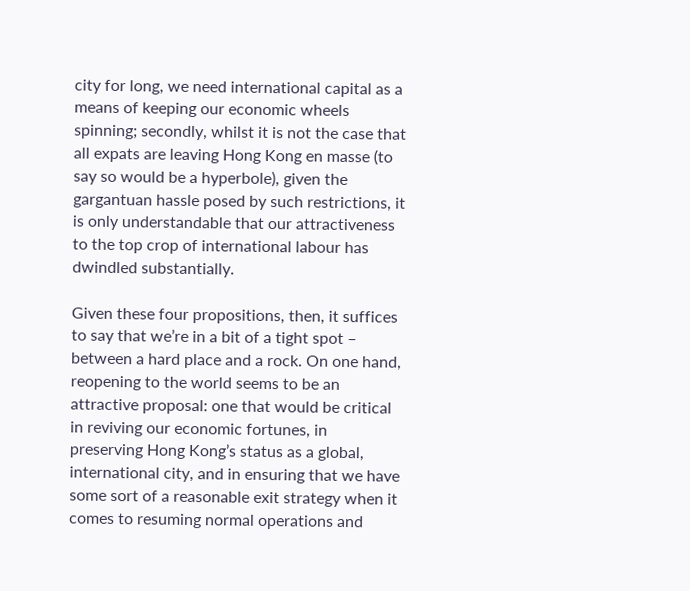city for long, we need international capital as a means of keeping our economic wheels spinning; secondly, whilst it is not the case that all expats are leaving Hong Kong en masse (to say so would be a hyperbole), given the gargantuan hassle posed by such restrictions, it is only understandable that our attractiveness to the top crop of international labour has dwindled substantially.

Given these four propositions, then, it suffices to say that we’re in a bit of a tight spot – between a hard place and a rock. On one hand, reopening to the world seems to be an attractive proposal: one that would be critical in reviving our economic fortunes, in preserving Hong Kong’s status as a global, international city, and in ensuring that we have some sort of a reasonable exit strategy when it comes to resuming normal operations and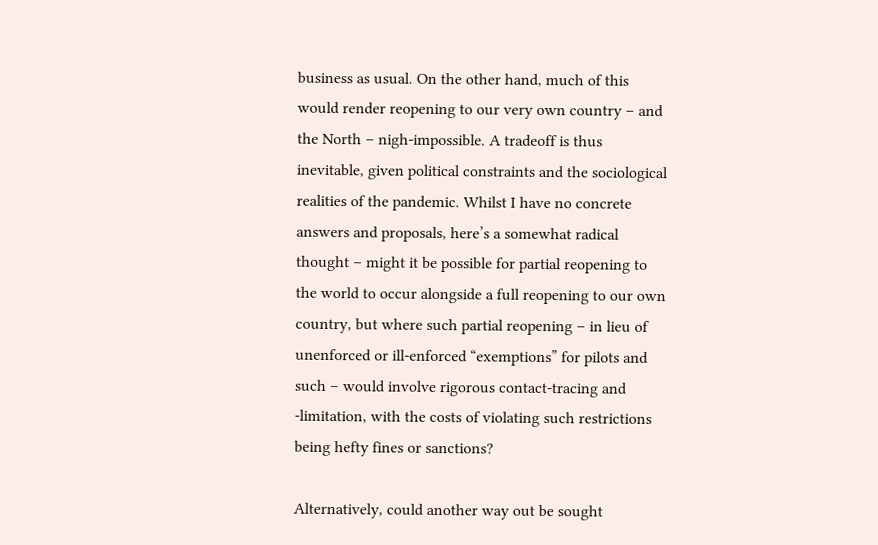business as usual. On the other hand, much of this would render reopening to our very own country – and the North – nigh-impossible. A tradeoff is thus inevitable, given political constraints and the sociological realities of the pandemic. Whilst I have no concrete answers and proposals, here’s a somewhat radical thought – might it be possible for partial reopening to the world to occur alongside a full reopening to our own country, but where such partial reopening – in lieu of unenforced or ill-enforced “exemptions” for pilots and such – would involve rigorous contact-tracing and -limitation, with the costs of violating such restrictions being hefty fines or sanctions?

Alternatively, could another way out be sought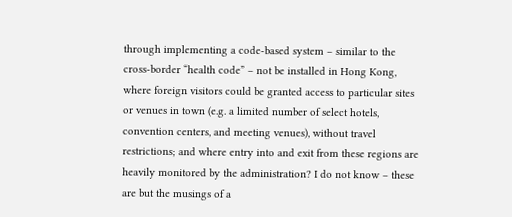through implementing a code-based system – similar to the cross-border “health code” – not be installed in Hong Kong, where foreign visitors could be granted access to particular sites or venues in town (e.g. a limited number of select hotels, convention centers, and meeting venues), without travel restrictions; and where entry into and exit from these regions are heavily monitored by the administration? I do not know – these are but the musings of a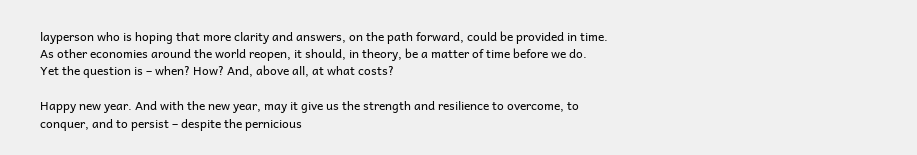layperson who is hoping that more clarity and answers, on the path forward, could be provided in time. As other economies around the world reopen, it should, in theory, be a matter of time before we do. Yet the question is – when? How? And, above all, at what costs?

Happy new year. And with the new year, may it give us the strength and resilience to overcome, to conquer, and to persist – despite the pernicious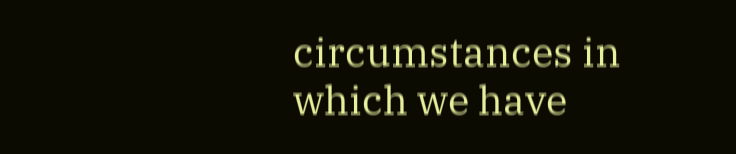circumstances in which we have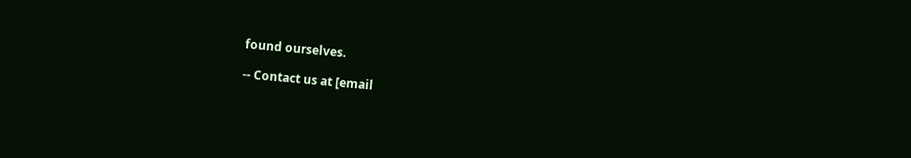found ourselves.

-- Contact us at [email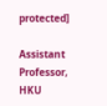protected]

Assistant Professor, HKU